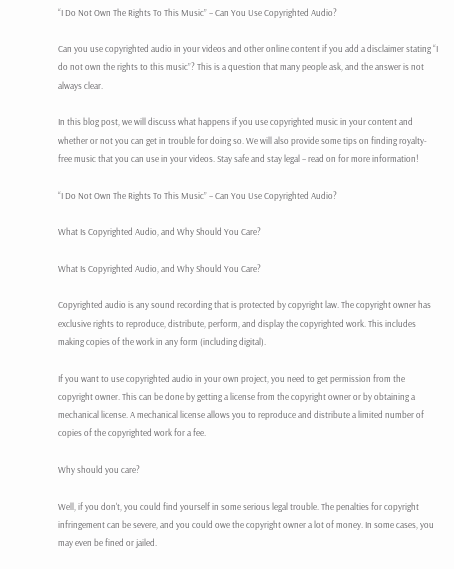“I Do Not Own The Rights To This Music” – Can You Use Copyrighted Audio?

Can you use copyrighted audio in your videos and other online content if you add a disclaimer stating “I do not own the rights to this music”? This is a question that many people ask, and the answer is not always clear.

In this blog post, we will discuss what happens if you use copyrighted music in your content and whether or not you can get in trouble for doing so. We will also provide some tips on finding royalty-free music that you can use in your videos. Stay safe and stay legal – read on for more information!

“I Do Not Own The Rights To This Music” – Can You Use Copyrighted Audio?

What Is Copyrighted Audio, and Why Should You Care?

What Is Copyrighted Audio, and Why Should You Care?

Copyrighted audio is any sound recording that is protected by copyright law. The copyright owner has exclusive rights to reproduce, distribute, perform, and display the copyrighted work. This includes making copies of the work in any form (including digital).

If you want to use copyrighted audio in your own project, you need to get permission from the copyright owner. This can be done by getting a license from the copyright owner or by obtaining a mechanical license. A mechanical license allows you to reproduce and distribute a limited number of copies of the copyrighted work for a fee.

Why should you care?

Well, if you don't, you could find yourself in some serious legal trouble. The penalties for copyright infringement can be severe, and you could owe the copyright owner a lot of money. In some cases, you may even be fined or jailed.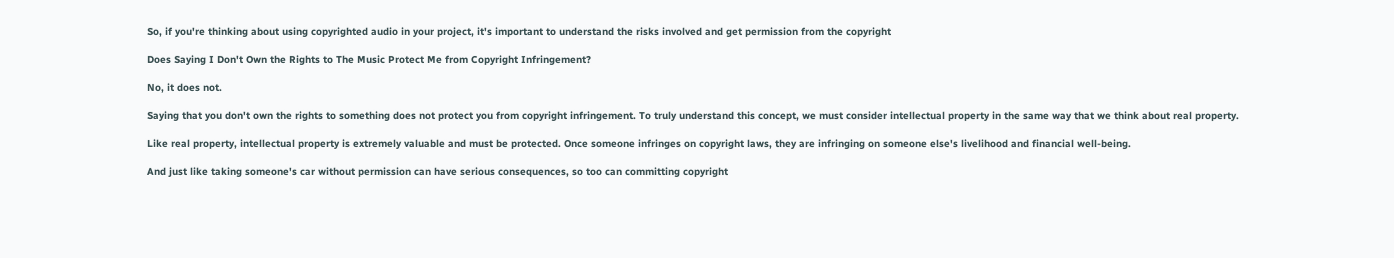So, if you're thinking about using copyrighted audio in your project, it's important to understand the risks involved and get permission from the copyright

Does Saying I Don't Own the Rights to The Music Protect Me from Copyright Infringement?

No, it does not.

Saying that you don't own the rights to something does not protect you from copyright infringement. To truly understand this concept, we must consider intellectual property in the same way that we think about real property.

Like real property, intellectual property is extremely valuable and must be protected. Once someone infringes on copyright laws, they are infringing on someone else's livelihood and financial well-being.

And just like taking someone's car without permission can have serious consequences, so too can committing copyright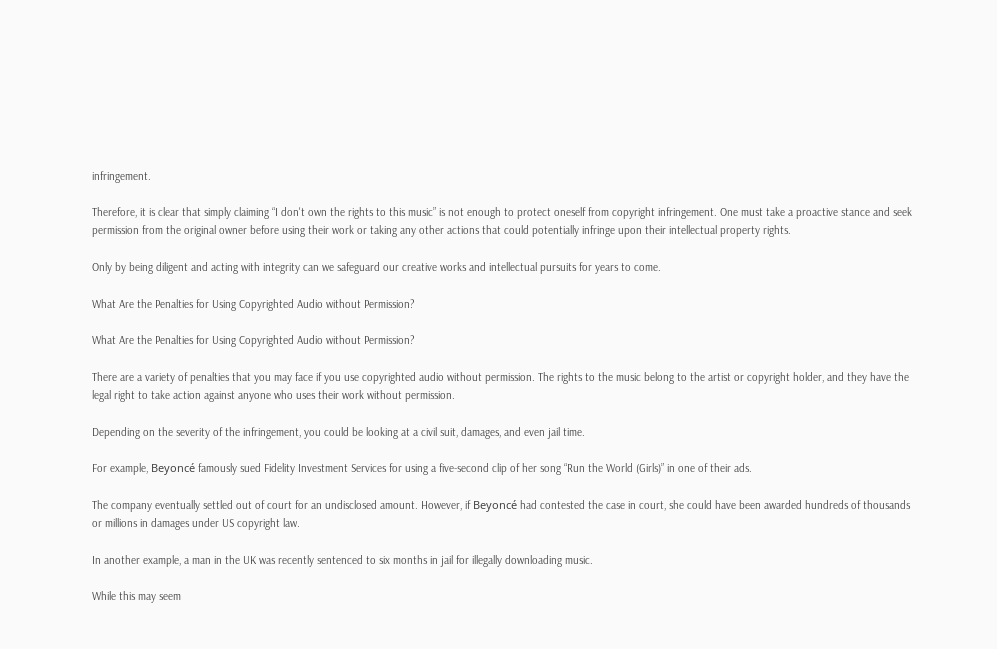infringement.

Therefore, it is clear that simply claiming “I don't own the rights to this music” is not enough to protect oneself from copyright infringement. One must take a proactive stance and seek permission from the original owner before using their work or taking any other actions that could potentially infringe upon their intellectual property rights.

Only by being diligent and acting with integrity can we safeguard our creative works and intellectual pursuits for years to come.

What Are the Penalties for Using Copyrighted Audio without Permission?

What Are the Penalties for Using Copyrighted Audio without Permission?

There are a variety of penalties that you may face if you use copyrighted audio without permission. The rights to the music belong to the artist or copyright holder, and they have the legal right to take action against anyone who uses their work without permission.

Depending on the severity of the infringement, you could be looking at a civil suit, damages, and even jail time.

For example, Beyoncé famously sued Fidelity Investment Services for using a five-second clip of her song “Run the World (Girls)” in one of their ads.

The company eventually settled out of court for an undisclosed amount. However, if Beyoncé had contested the case in court, she could have been awarded hundreds of thousands or millions in damages under US copyright law.

In another example, a man in the UK was recently sentenced to six months in jail for illegally downloading music.

While this may seem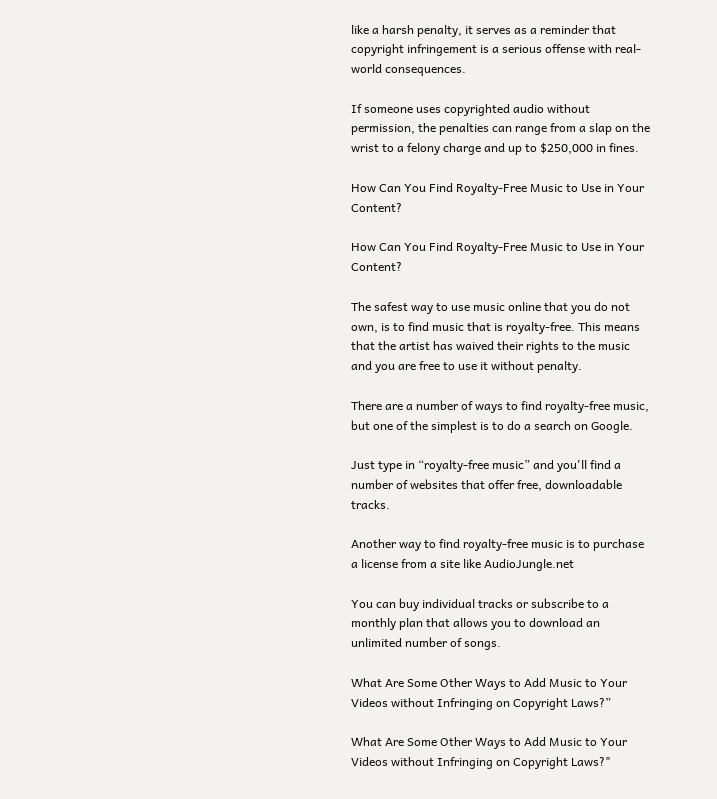like a harsh penalty, it serves as a reminder that copyright infringement is a serious offense with real-world consequences.

If someone uses copyrighted audio without permission, the penalties can range from a slap on the wrist to a felony charge and up to $250,000 in fines.

How Can You Find Royalty-Free Music to Use in Your Content?

How Can You Find Royalty-Free Music to Use in Your Content?

The safest way to use music online that you do not own, is to find music that is royalty-free. This means that the artist has waived their rights to the music and you are free to use it without penalty.

There are a number of ways to find royalty-free music, but one of the simplest is to do a search on Google.

Just type in “royalty-free music” and you'll find a number of websites that offer free, downloadable tracks.

Another way to find royalty-free music is to purchase a license from a site like AudioJungle.net

You can buy individual tracks or subscribe to a monthly plan that allows you to download an unlimited number of songs.

What Are Some Other Ways to Add Music to Your Videos without Infringing on Copyright Laws?”

What Are Some Other Ways to Add Music to Your Videos without Infringing on Copyright Laws?"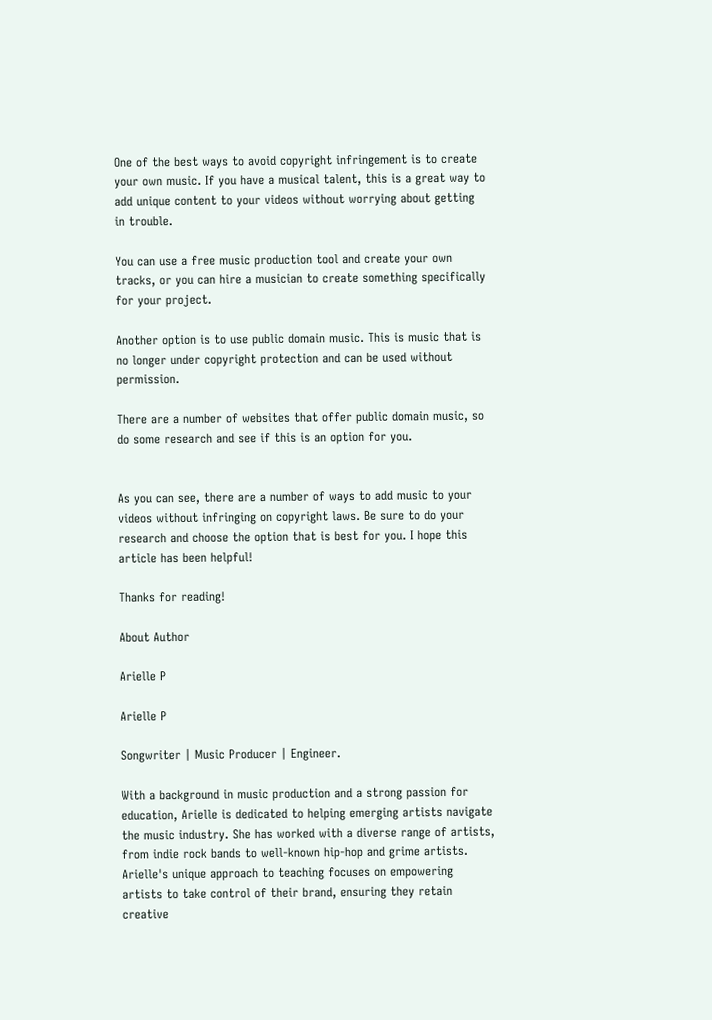One of the best ways to avoid copyright infringement is to create your own music. If you have a musical talent, this is a great way to add unique content to your videos without worrying about getting in trouble.

You can use a free music production tool and create your own tracks, or you can hire a musician to create something specifically for your project.

Another option is to use public domain music. This is music that is no longer under copyright protection and can be used without permission.

There are a number of websites that offer public domain music, so do some research and see if this is an option for you.


As you can see, there are a number of ways to add music to your videos without infringing on copyright laws. Be sure to do your research and choose the option that is best for you. I hope this article has been helpful!

Thanks for reading!

About Author

Arielle P

Arielle P

Songwriter | Music Producer | Engineer.

With a background in music production and a strong passion for education, Arielle is dedicated to helping emerging artists navigate the music industry. She has worked with a diverse range of artists, from indie rock bands to well-known hip-hop and grime artists. Arielle's unique approach to teaching focuses on empowering artists to take control of their brand, ensuring they retain creative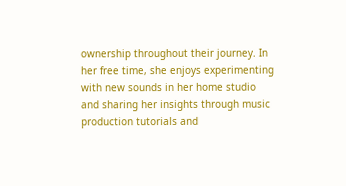ownership throughout their journey. In her free time, she enjoys experimenting with new sounds in her home studio and sharing her insights through music production tutorials and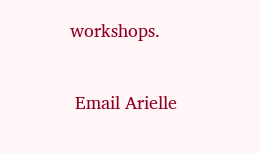workshops.

 Email Arielle